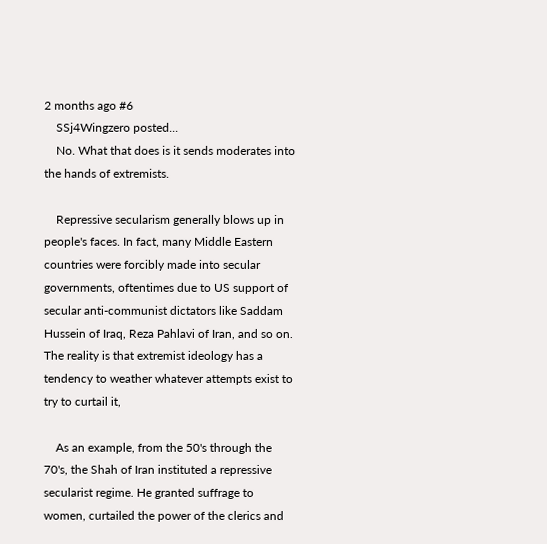2 months ago #6
    SSj4Wingzero posted...
    No. What that does is it sends moderates into the hands of extremists.

    Repressive secularism generally blows up in people's faces. In fact, many Middle Eastern countries were forcibly made into secular governments, oftentimes due to US support of secular anti-communist dictators like Saddam Hussein of Iraq, Reza Pahlavi of Iran, and so on. The reality is that extremist ideology has a tendency to weather whatever attempts exist to try to curtail it,

    As an example, from the 50's through the 70's, the Shah of Iran instituted a repressive secularist regime. He granted suffrage to women, curtailed the power of the clerics and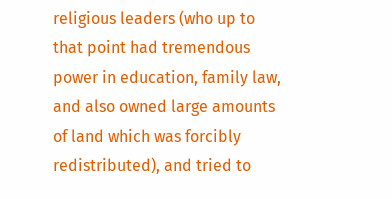religious leaders (who up to that point had tremendous power in education, family law, and also owned large amounts of land which was forcibly redistributed), and tried to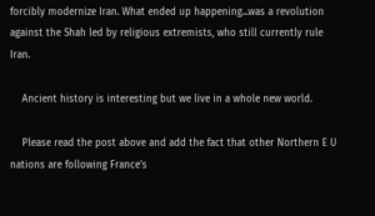forcibly modernize Iran. What ended up happening...was a revolution against the Shah led by religious extremists, who still currently rule Iran.

    Ancient history is interesting but we live in a whole new world.

    Please read the post above and add the fact that other Northern E U nations are following France's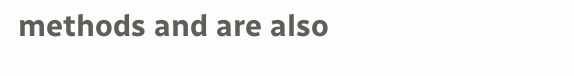methods and are also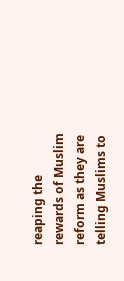reaping the rewards of Muslim reform as they are telling Muslims to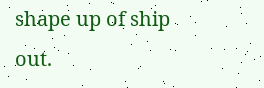shape up of ship out.